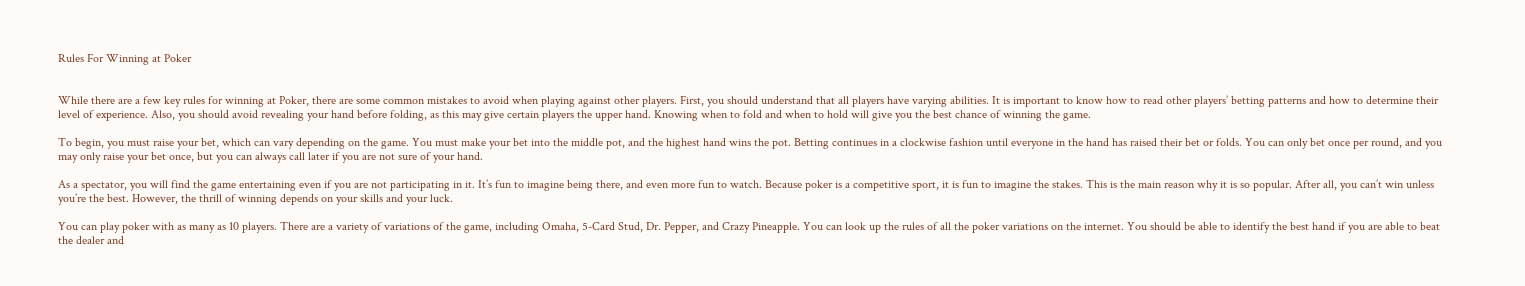Rules For Winning at Poker


While there are a few key rules for winning at Poker, there are some common mistakes to avoid when playing against other players. First, you should understand that all players have varying abilities. It is important to know how to read other players’ betting patterns and how to determine their level of experience. Also, you should avoid revealing your hand before folding, as this may give certain players the upper hand. Knowing when to fold and when to hold will give you the best chance of winning the game.

To begin, you must raise your bet, which can vary depending on the game. You must make your bet into the middle pot, and the highest hand wins the pot. Betting continues in a clockwise fashion until everyone in the hand has raised their bet or folds. You can only bet once per round, and you may only raise your bet once, but you can always call later if you are not sure of your hand.

As a spectator, you will find the game entertaining even if you are not participating in it. It’s fun to imagine being there, and even more fun to watch. Because poker is a competitive sport, it is fun to imagine the stakes. This is the main reason why it is so popular. After all, you can’t win unless you’re the best. However, the thrill of winning depends on your skills and your luck.

You can play poker with as many as 10 players. There are a variety of variations of the game, including Omaha, 5-Card Stud, Dr. Pepper, and Crazy Pineapple. You can look up the rules of all the poker variations on the internet. You should be able to identify the best hand if you are able to beat the dealer and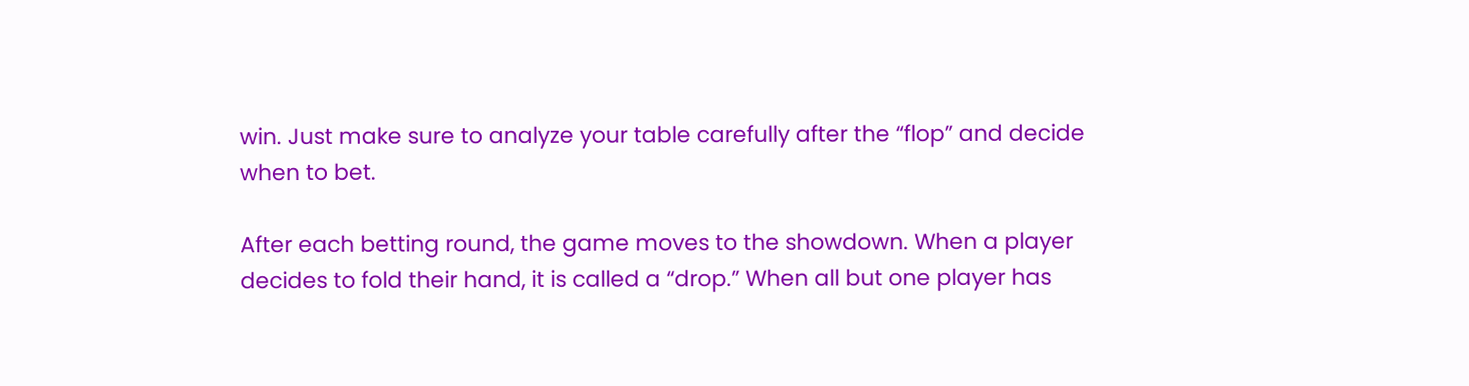win. Just make sure to analyze your table carefully after the “flop” and decide when to bet.

After each betting round, the game moves to the showdown. When a player decides to fold their hand, it is called a “drop.” When all but one player has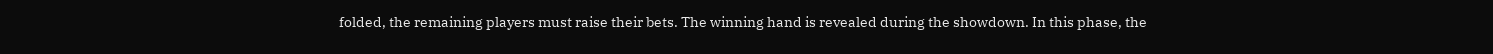folded, the remaining players must raise their bets. The winning hand is revealed during the showdown. In this phase, the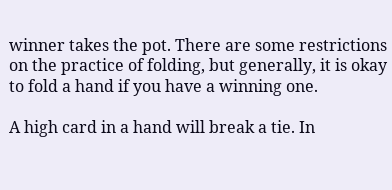winner takes the pot. There are some restrictions on the practice of folding, but generally, it is okay to fold a hand if you have a winning one.

A high card in a hand will break a tie. In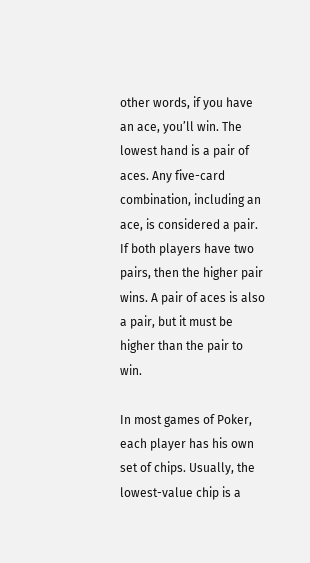other words, if you have an ace, you’ll win. The lowest hand is a pair of aces. Any five-card combination, including an ace, is considered a pair. If both players have two pairs, then the higher pair wins. A pair of aces is also a pair, but it must be higher than the pair to win.

In most games of Poker, each player has his own set of chips. Usually, the lowest-value chip is a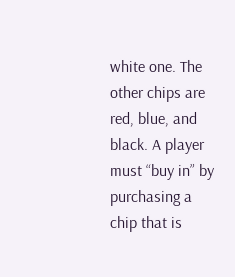white one. The other chips are red, blue, and black. A player must “buy in” by purchasing a chip that is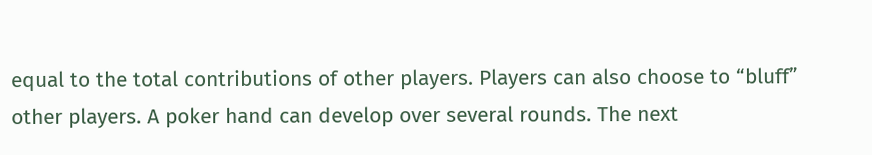equal to the total contributions of other players. Players can also choose to “bluff” other players. A poker hand can develop over several rounds. The next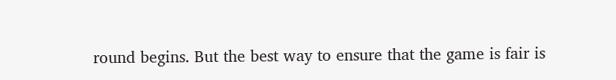round begins. But the best way to ensure that the game is fair is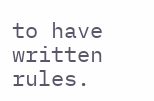to have written rules.